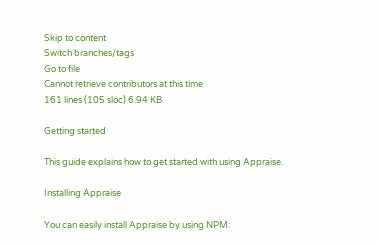Skip to content
Switch branches/tags
Go to file
Cannot retrieve contributors at this time
161 lines (105 sloc) 6.94 KB

Getting started

This guide explains how to get started with using Appraise.

Installing Appraise

You can easily install Appraise by using NPM: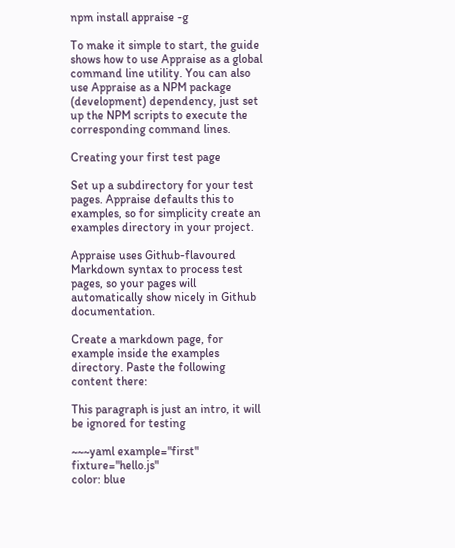npm install appraise -g

To make it simple to start, the guide shows how to use Appraise as a global command line utility. You can also use Appraise as a NPM package (development) dependency, just set up the NPM scripts to execute the corresponding command lines.

Creating your first test page

Set up a subdirectory for your test pages. Appraise defaults this to examples, so for simplicity create an examples directory in your project.

Appraise uses Github-flavoured Markdown syntax to process test pages, so your pages will automatically show nicely in Github documentation.

Create a markdown page, for example inside the examples directory. Paste the following content there:

This paragraph is just an intro, it will be ignored for testing

~~~yaml example="first" fixture="hello.js"
color: blue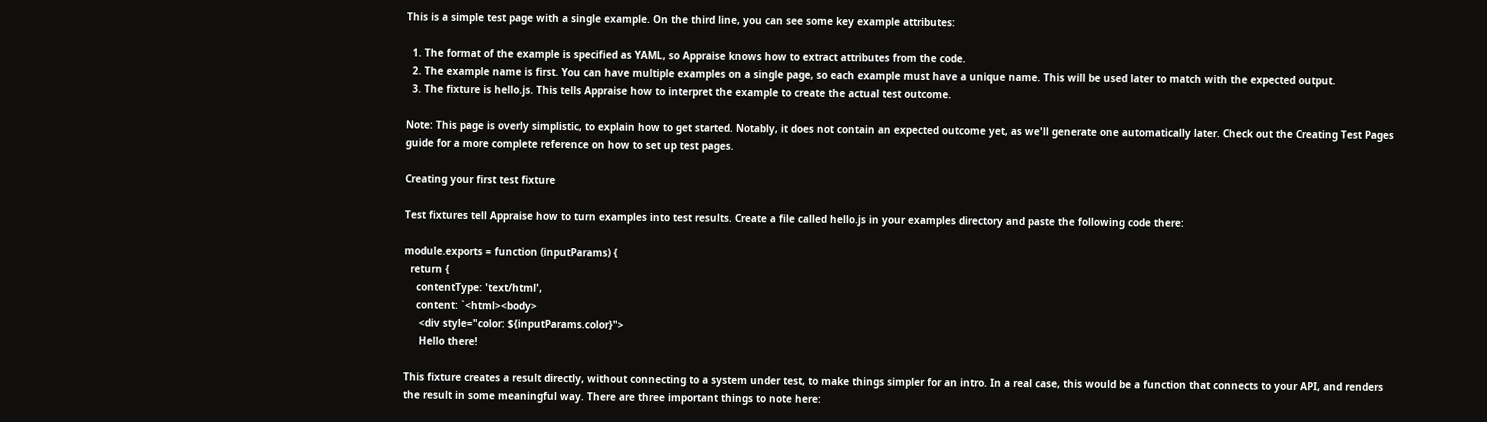This is a simple test page with a single example. On the third line, you can see some key example attributes:

  1. The format of the example is specified as YAML, so Appraise knows how to extract attributes from the code.
  2. The example name is first. You can have multiple examples on a single page, so each example must have a unique name. This will be used later to match with the expected output.
  3. The fixture is hello.js. This tells Appraise how to interpret the example to create the actual test outcome.

Note: This page is overly simplistic, to explain how to get started. Notably, it does not contain an expected outcome yet, as we'll generate one automatically later. Check out the Creating Test Pages guide for a more complete reference on how to set up test pages.

Creating your first test fixture

Test fixtures tell Appraise how to turn examples into test results. Create a file called hello.js in your examples directory and paste the following code there:

module.exports = function (inputParams) {
  return {
    contentType: 'text/html',
    content: `<html><body>
     <div style="color: ${inputParams.color}">
     Hello there!

This fixture creates a result directly, without connecting to a system under test, to make things simpler for an intro. In a real case, this would be a function that connects to your API, and renders the result in some meaningful way. There are three important things to note here: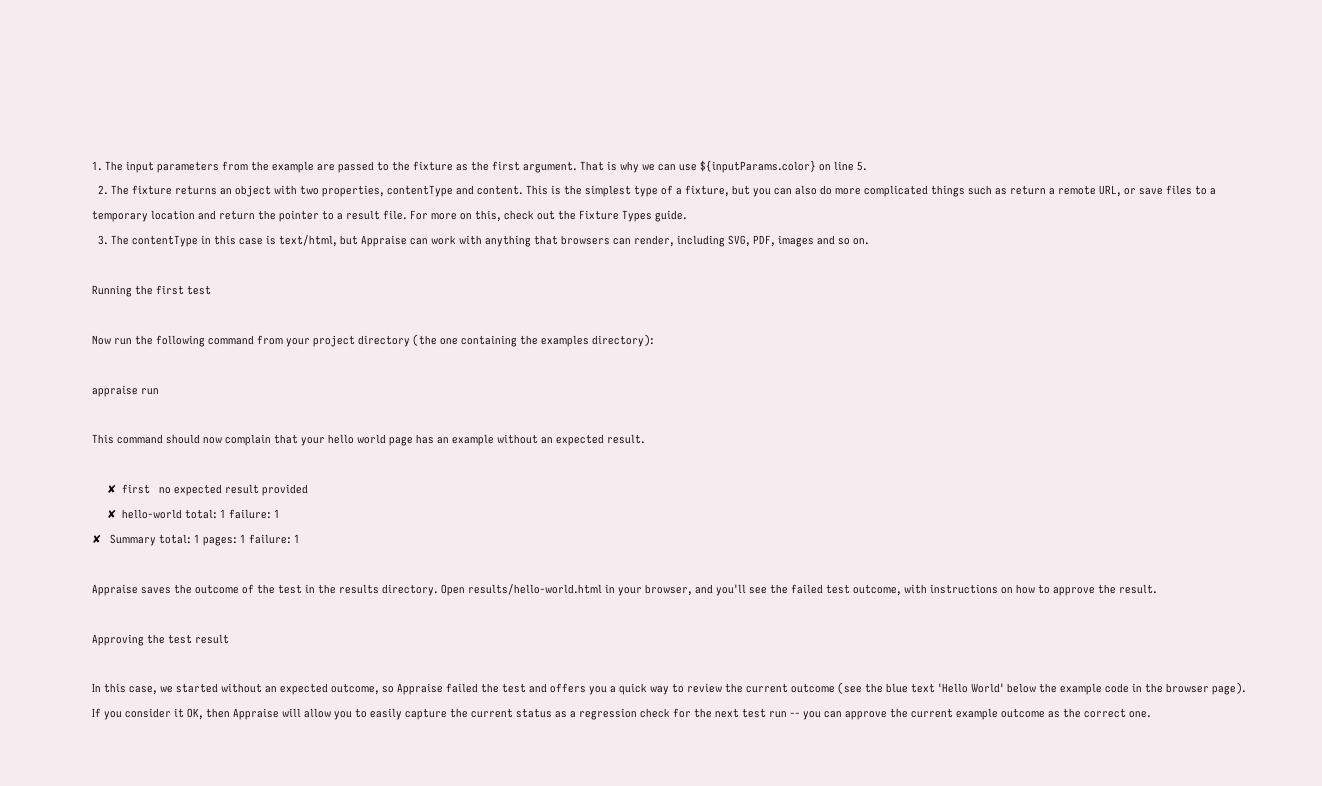1. The input parameters from the example are passed to the fixture as the first argument. That is why we can use ${inputParams.color} on line 5.
  2. The fixture returns an object with two properties, contentType and content. This is the simplest type of a fixture, but you can also do more complicated things such as return a remote URL, or save files to a temporary location and return the pointer to a result file. For more on this, check out the Fixture Types guide.
  3. The contentType in this case is text/html, but Appraise can work with anything that browsers can render, including SVG, PDF, images and so on.

Running the first test

Now run the following command from your project directory (the one containing the examples directory):

appraise run

This command should now complain that your hello world page has an example without an expected result.

     ✘  first   no expected result provided
     ✘  hello-world total: 1 failure: 1
✘   Summary total: 1 pages: 1 failure: 1

Appraise saves the outcome of the test in the results directory. Open results/hello-world.html in your browser, and you'll see the failed test outcome, with instructions on how to approve the result.

Approving the test result

In this case, we started without an expected outcome, so Appraise failed the test and offers you a quick way to review the current outcome (see the blue text 'Hello World' below the example code in the browser page). If you consider it OK, then Appraise will allow you to easily capture the current status as a regression check for the next test run -- you can approve the current example outcome as the correct one.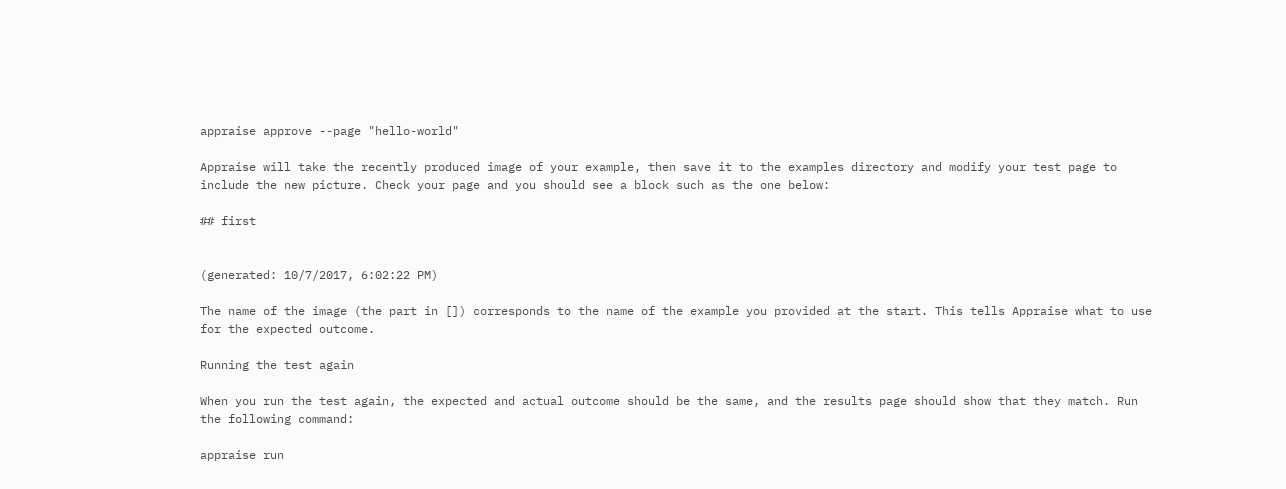appraise approve --page "hello-world"

Appraise will take the recently produced image of your example, then save it to the examples directory and modify your test page to include the new picture. Check your page and you should see a block such as the one below:

## first


(generated: 10/7/2017, 6:02:22 PM)

The name of the image (the part in []) corresponds to the name of the example you provided at the start. This tells Appraise what to use for the expected outcome.

Running the test again

When you run the test again, the expected and actual outcome should be the same, and the results page should show that they match. Run the following command:

appraise run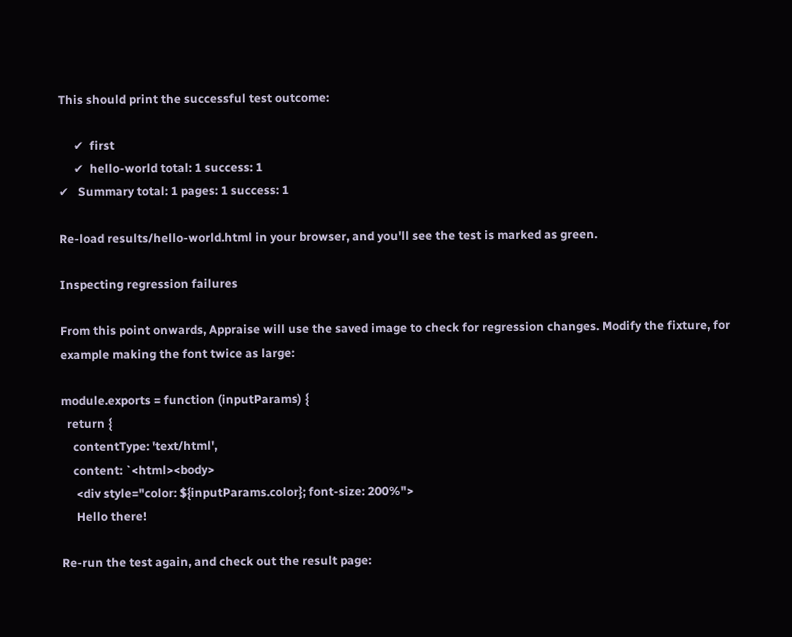This should print the successful test outcome:

     ✔  first
     ✔  hello-world total: 1 success: 1
✔   Summary total: 1 pages: 1 success: 1

Re-load results/hello-world.html in your browser, and you'll see the test is marked as green.

Inspecting regression failures

From this point onwards, Appraise will use the saved image to check for regression changes. Modify the fixture, for example making the font twice as large:

module.exports = function (inputParams) {
  return {
    contentType: 'text/html',
    content: `<html><body>
     <div style="color: ${inputParams.color}; font-size: 200%">
     Hello there!

Re-run the test again, and check out the result page: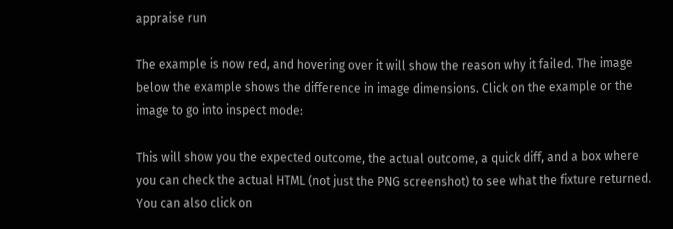appraise run

The example is now red, and hovering over it will show the reason why it failed. The image below the example shows the difference in image dimensions. Click on the example or the image to go into inspect mode:

This will show you the expected outcome, the actual outcome, a quick diff, and a box where you can check the actual HTML (not just the PNG screenshot) to see what the fixture returned. You can also click on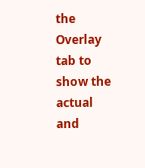the Overlay tab to show the actual and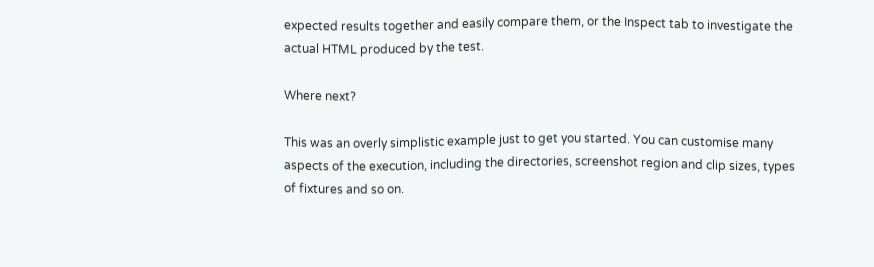expected results together and easily compare them, or the Inspect tab to investigate the actual HTML produced by the test.

Where next?

This was an overly simplistic example just to get you started. You can customise many aspects of the execution, including the directories, screenshot region and clip sizes, types of fixtures and so on.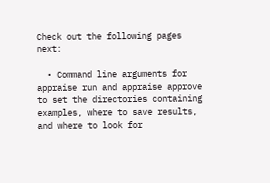Check out the following pages next:

  • Command line arguments for appraise run and appraise approve to set the directories containing examples, where to save results, and where to look for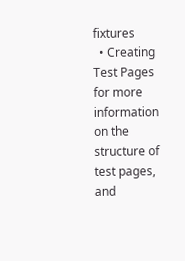fixtures
  • Creating Test Pages for more information on the structure of test pages, and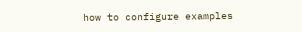how to configure examples